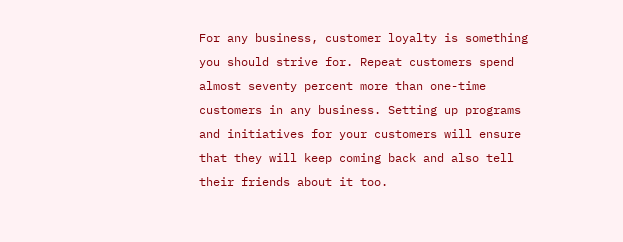For any business, customer loyalty is something you should strive for. Repeat customers spend almost seventy percent more than one-time customers in any business. Setting up programs and initiatives for your customers will ensure that they will keep coming back and also tell their friends about it too.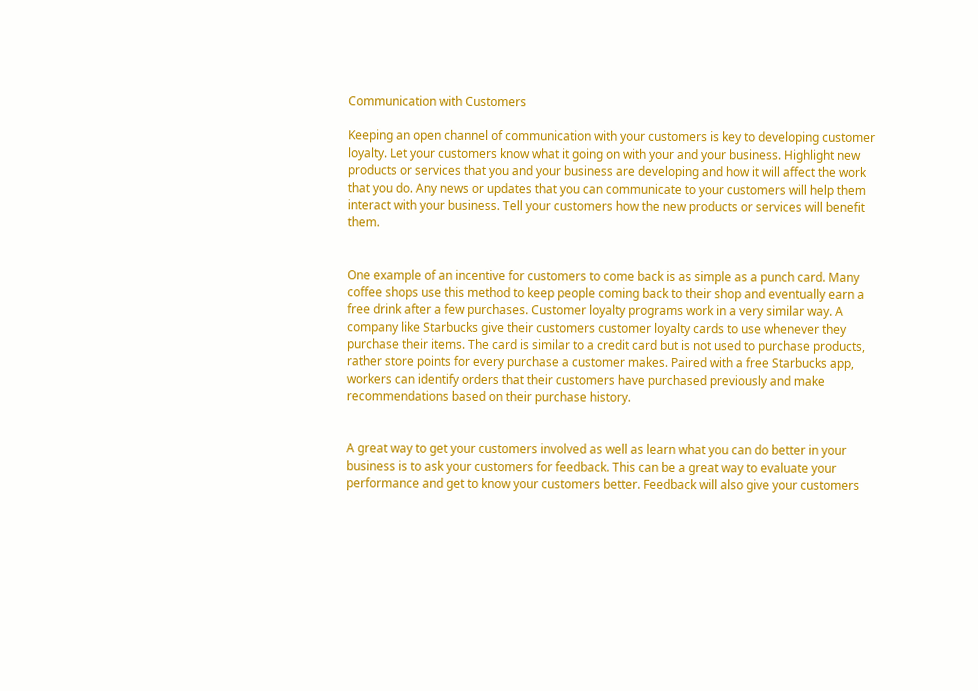Communication with Customers

Keeping an open channel of communication with your customers is key to developing customer loyalty. Let your customers know what it going on with your and your business. Highlight new products or services that you and your business are developing and how it will affect the work that you do. Any news or updates that you can communicate to your customers will help them interact with your business. Tell your customers how the new products or services will benefit them.


One example of an incentive for customers to come back is as simple as a punch card. Many coffee shops use this method to keep people coming back to their shop and eventually earn a free drink after a few purchases. Customer loyalty programs work in a very similar way. A company like Starbucks give their customers customer loyalty cards to use whenever they purchase their items. The card is similar to a credit card but is not used to purchase products, rather store points for every purchase a customer makes. Paired with a free Starbucks app, workers can identify orders that their customers have purchased previously and make recommendations based on their purchase history.


A great way to get your customers involved as well as learn what you can do better in your business is to ask your customers for feedback. This can be a great way to evaluate your performance and get to know your customers better. Feedback will also give your customers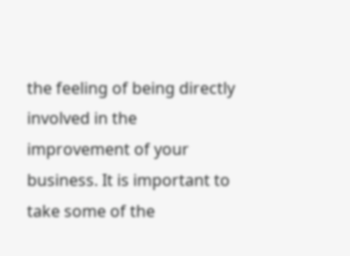the feeling of being directly involved in the improvement of your business. It is important to take some of the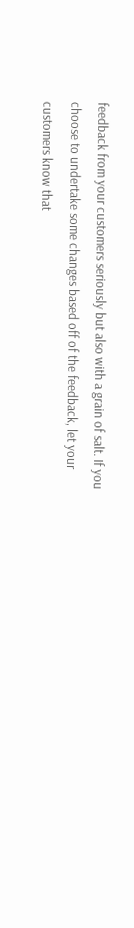feedback from your customers seriously but also with a grain of salt. If you choose to undertake some changes based off of the feedback, let your customers know that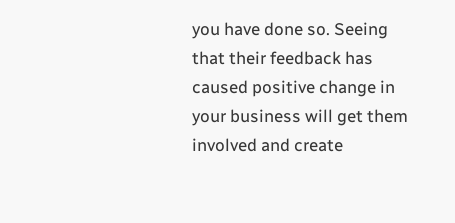you have done so. Seeing that their feedback has caused positive change in your business will get them involved and create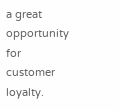a great opportunity for customer loyalty.